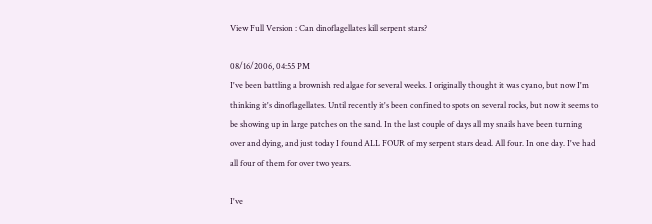View Full Version : Can dinoflagellates kill serpent stars?

08/16/2006, 04:55 PM
I've been battling a brownish red algae for several weeks. I originally thought it was cyano, but now I'm thinking it's dinoflagellates. Until recently it's been confined to spots on several rocks, but now it seems to be showing up in large patches on the sand. In the last couple of days all my snails have been turning over and dying, and just today I found ALL FOUR of my serpent stars dead. All four. In one day. I've had all four of them for over two years.

I've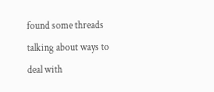found some threads talking about ways to deal with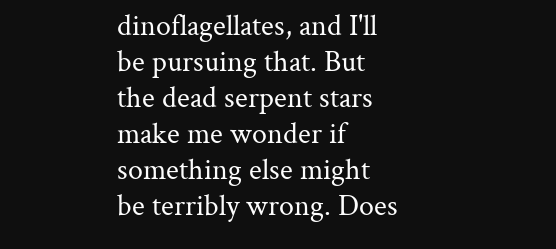dinoflagellates, and I'll be pursuing that. But the dead serpent stars make me wonder if something else might be terribly wrong. Does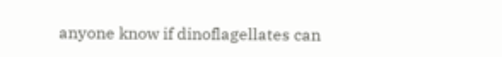anyone know if dinoflagellates can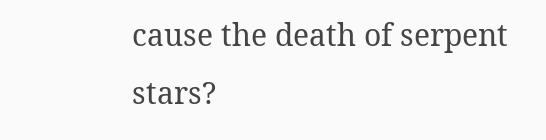cause the death of serpent stars?